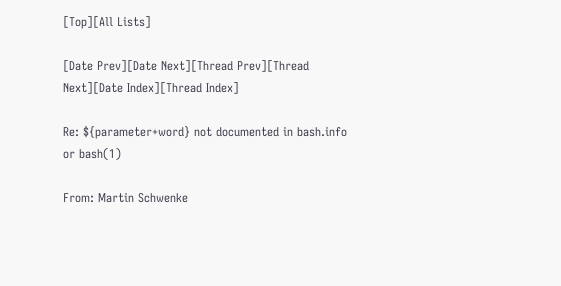[Top][All Lists]

[Date Prev][Date Next][Thread Prev][Thread Next][Date Index][Thread Index]

Re: ${parameter+word} not documented in bash.info or bash(1)

From: Martin Schwenke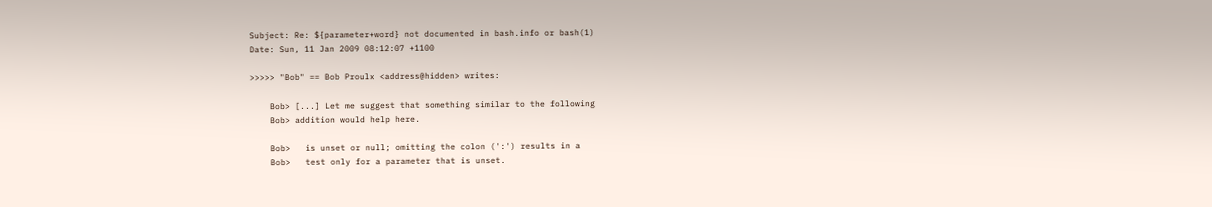Subject: Re: ${parameter+word} not documented in bash.info or bash(1)
Date: Sun, 11 Jan 2009 08:12:07 +1100

>>>>> "Bob" == Bob Proulx <address@hidden> writes:

    Bob> [...] Let me suggest that something similar to the following
    Bob> addition would help here.

    Bob>   is unset or null; omitting the colon (':') results in a
    Bob>   test only for a parameter that is unset.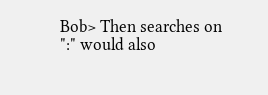Bob> Then searches on ":" would also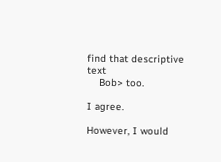find that descriptive text
    Bob> too.

I agree.

However, I would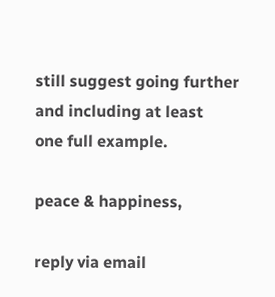still suggest going further and including at least
one full example.

peace & happiness,

reply via email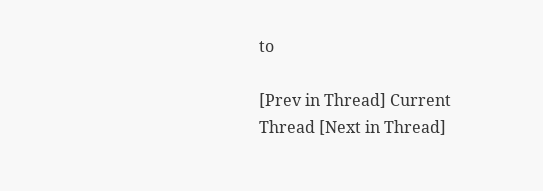to

[Prev in Thread] Current Thread [Next in Thread]